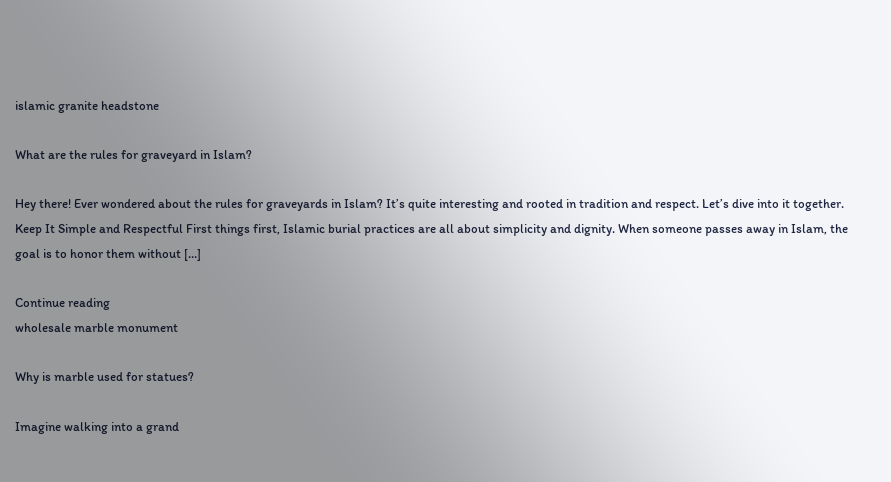islamic granite headstone

What are the rules for graveyard in Islam?

Hey there! Ever wondered about the rules for graveyards in Islam? It’s quite interesting and rooted in tradition and respect. Let’s dive into it together. Keep It Simple and Respectful First things first, Islamic burial practices are all about simplicity and dignity. When someone passes away in Islam, the goal is to honor them without […]

Continue reading
wholesale marble monument

Why is marble used for statues?

Imagine walking into a grand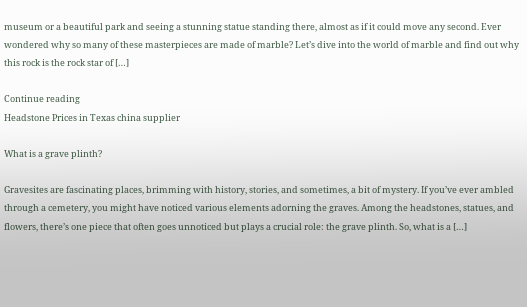museum or a beautiful park and seeing a stunning statue standing there, almost as if it could move any second. Ever wondered why so many of these masterpieces are made of marble? Let’s dive into the world of marble and find out why this rock is the rock star of […]

Continue reading
Headstone Prices in Texas china supplier

What is a grave plinth?

Gravesites are fascinating places, brimming with history, stories, and sometimes, a bit of mystery. If you’ve ever ambled through a cemetery, you might have noticed various elements adorning the graves. Among the headstones, statues, and flowers, there’s one piece that often goes unnoticed but plays a crucial role: the grave plinth. So, what is a […]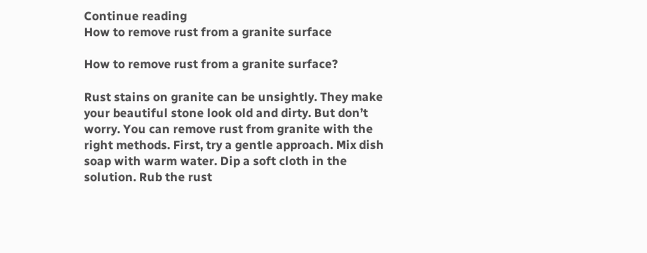Continue reading
How to remove rust from a granite surface

How to remove rust from a granite surface?

Rust stains on granite can be unsightly. They make your beautiful stone look old and dirty. But don’t worry. You can remove rust from granite with the right methods. First, try a gentle approach. Mix dish soap with warm water. Dip a soft cloth in the solution. Rub the rust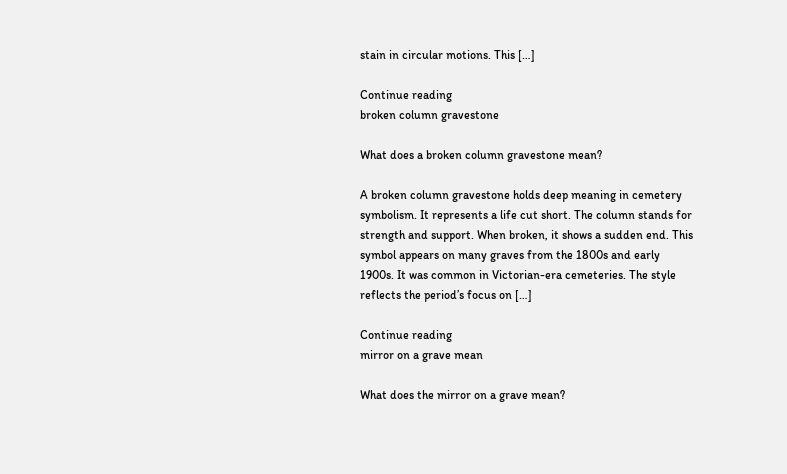stain in circular motions. This […]

Continue reading
broken column gravestone

What does a broken column gravestone mean?

A broken column gravestone holds deep meaning in cemetery symbolism. It represents a life cut short. The column stands for strength and support. When broken, it shows a sudden end. This symbol appears on many graves from the 1800s and early 1900s. It was common in Victorian-era cemeteries. The style reflects the period’s focus on […]

Continue reading
mirror on a grave mean

What does the mirror on a grave mean?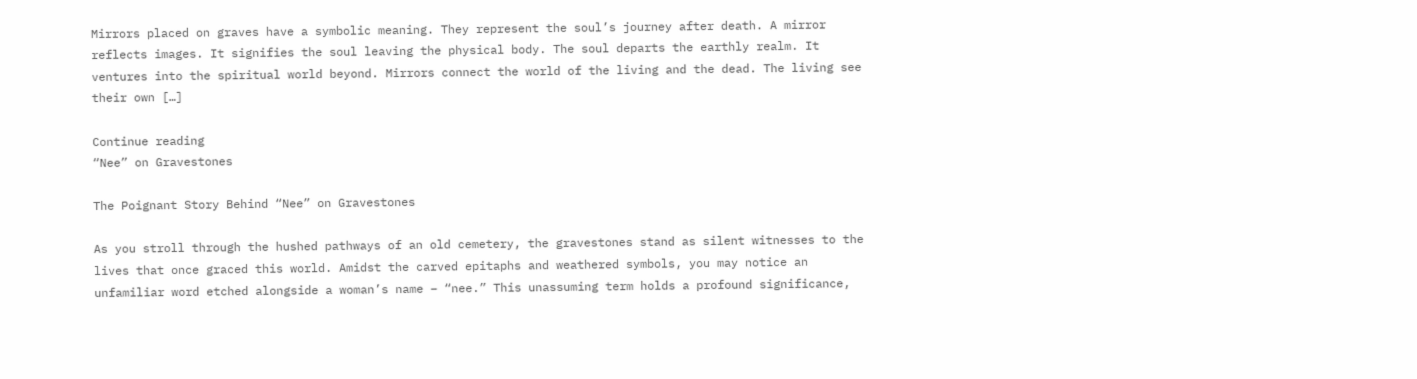Mirrors placed on graves have a symbolic meaning. They represent the soul’s journey after death. A mirror reflects images. It signifies the soul leaving the physical body. The soul departs the earthly realm. It ventures into the spiritual world beyond. Mirrors connect the world of the living and the dead. The living see their own […]

Continue reading
“Nee” on Gravestones

The Poignant Story Behind “Nee” on Gravestones

As you stroll through the hushed pathways of an old cemetery, the gravestones stand as silent witnesses to the lives that once graced this world. Amidst the carved epitaphs and weathered symbols, you may notice an unfamiliar word etched alongside a woman’s name – “nee.” This unassuming term holds a profound significance,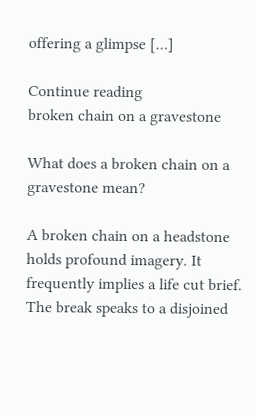offering a glimpse […]

Continue reading
broken chain on a gravestone

What does a broken chain on a gravestone mean?

A broken chain on a headstone holds profound imagery. It frequently implies a life cut brief. The break speaks to a disjoined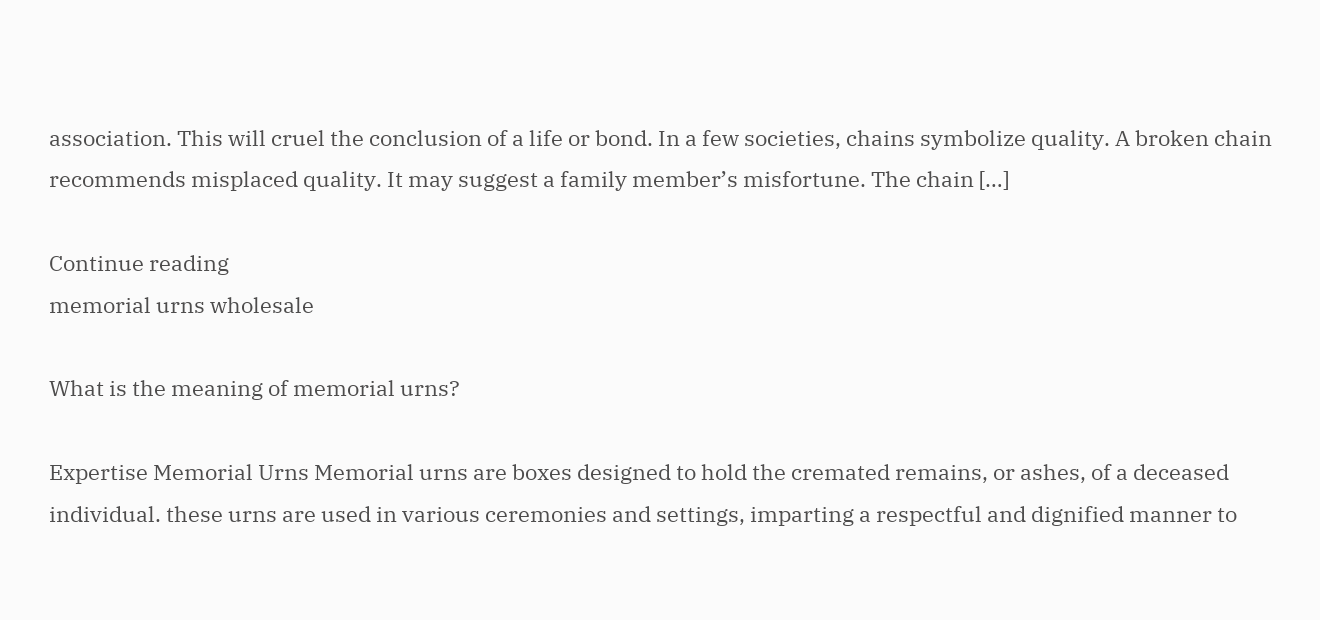association. This will cruel the conclusion of a life or bond. In a few societies, chains symbolize quality. A broken chain recommends misplaced quality. It may suggest a family member’s misfortune. The chain […]

Continue reading
memorial urns wholesale

What is the meaning of memorial urns?

Expertise Memorial Urns Memorial urns are boxes designed to hold the cremated remains, or ashes, of a deceased individual. these urns are used in various ceremonies and settings, imparting a respectful and dignified manner to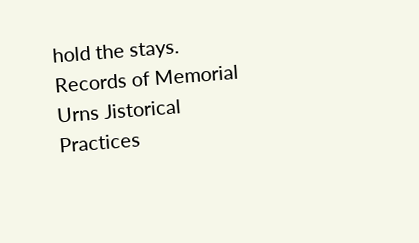hold the stays. Records of Memorial Urns Jistorical Practices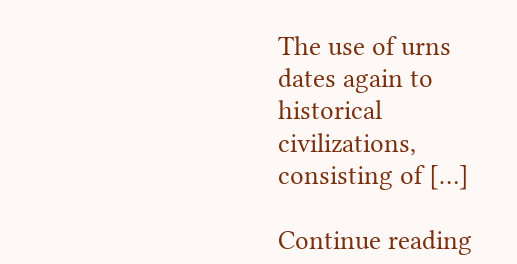The use of urns dates again to historical civilizations, consisting of […]

Continue reading